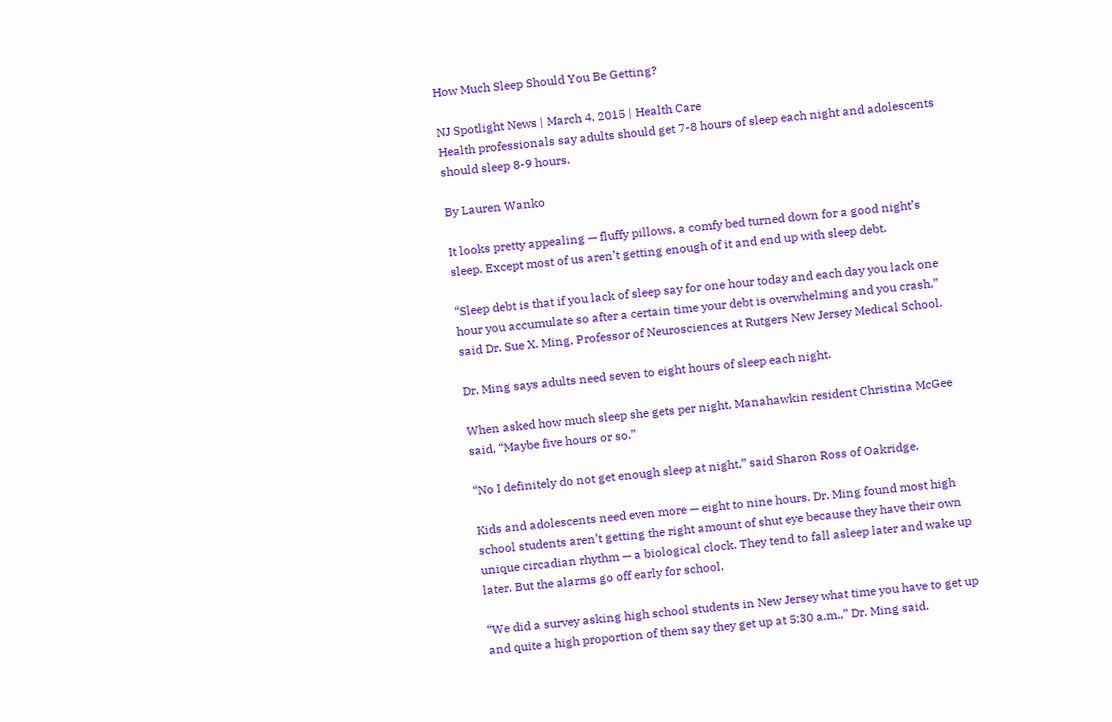How Much Sleep Should You Be Getting?

NJ Spotlight News | March 4, 2015 | Health Care
Health professionals say adults should get 7-8 hours of sleep each night and adolescents should sleep 8-9 hours.

By Lauren Wanko

It looks pretty appealing — fluffy pillows, a comfy bed turned down for a good night’s sleep. Except most of us aren’t getting enough of it and end up with sleep debt.

“Sleep debt is that if you lack of sleep say for one hour today and each day you lack one hour you accumulate so after a certain time your debt is overwhelming and you crash,” said Dr. Sue X. Ming, Professor of Neurosciences at Rutgers New Jersey Medical School.

Dr. Ming says adults need seven to eight hours of sleep each night.

When asked how much sleep she gets per night, Manahawkin resident Christina McGee said, “Maybe five hours or so.”

“No I definitely do not get enough sleep at night,” said Sharon Ross of Oakridge.

Kids and adolescents need even more — eight to nine hours. Dr. Ming found most high school students aren’t getting the right amount of shut eye because they have their own unique circadian rhythm — a biological clock. They tend to fall asleep later and wake up later. But the alarms go off early for school.

“We did a survey asking high school students in New Jersey what time you have to get up and quite a high proportion of them say they get up at 5:30 a.m.,” Dr. Ming said.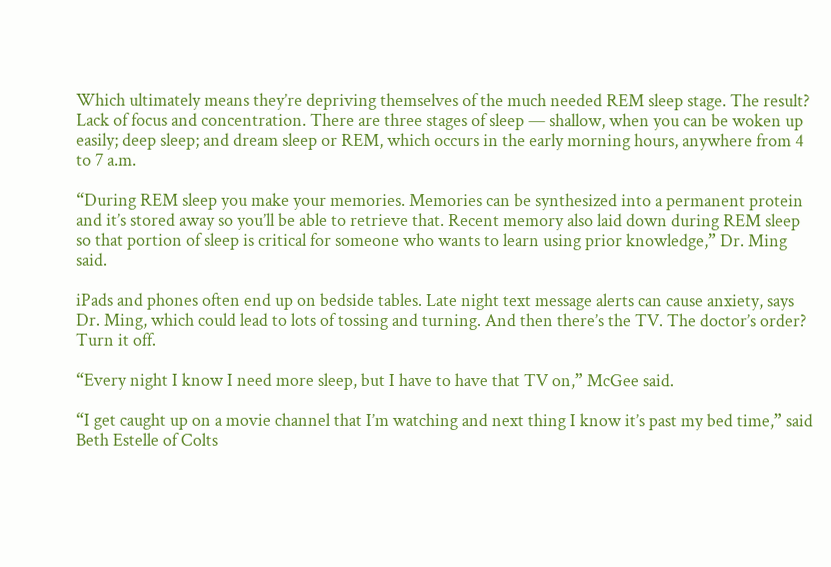Which ultimately means they’re depriving themselves of the much needed REM sleep stage. The result? Lack of focus and concentration. There are three stages of sleep — shallow, when you can be woken up easily; deep sleep; and dream sleep or REM, which occurs in the early morning hours, anywhere from 4 to 7 a.m.

“During REM sleep you make your memories. Memories can be synthesized into a permanent protein and it’s stored away so you’ll be able to retrieve that. Recent memory also laid down during REM sleep so that portion of sleep is critical for someone who wants to learn using prior knowledge,” Dr. Ming said.

iPads and phones often end up on bedside tables. Late night text message alerts can cause anxiety, says Dr. Ming, which could lead to lots of tossing and turning. And then there’s the TV. The doctor’s order? Turn it off.

“Every night I know I need more sleep, but I have to have that TV on,” McGee said.

“I get caught up on a movie channel that I’m watching and next thing I know it’s past my bed time,” said Beth Estelle of Colts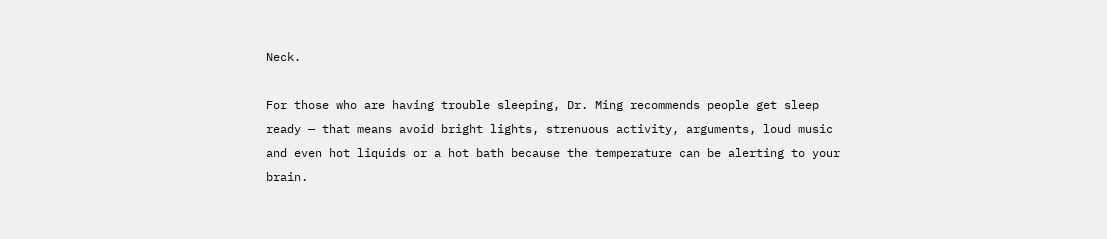Neck.

For those who are having trouble sleeping, Dr. Ming recommends people get sleep ready — that means avoid bright lights, strenuous activity, arguments, loud music and even hot liquids or a hot bath because the temperature can be alerting to your brain.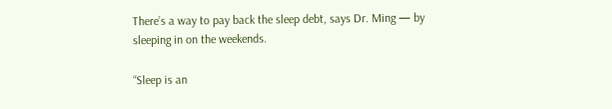There’s a way to pay back the sleep debt, says Dr. Ming — by sleeping in on the weekends.

“Sleep is an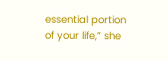essential portion of your life,” she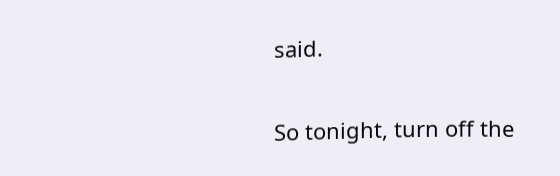said.

So tonight, turn off the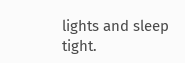lights and sleep tight.